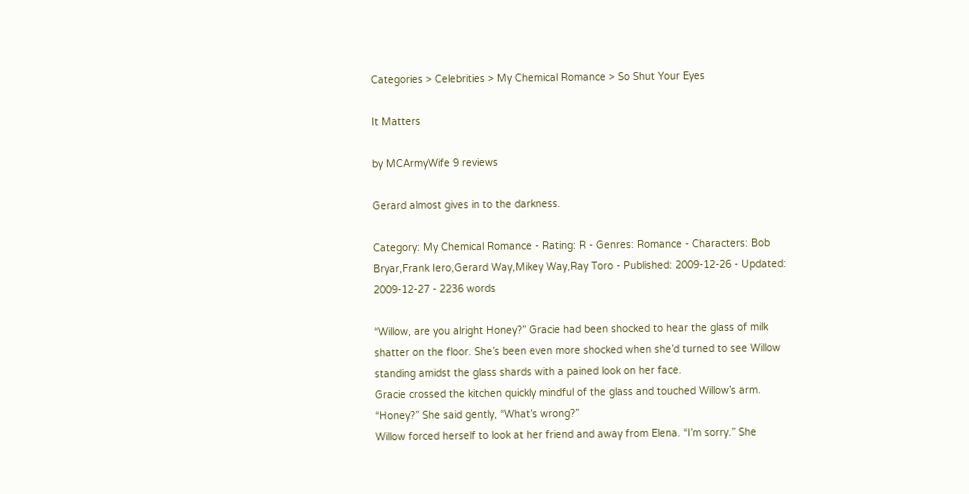Categories > Celebrities > My Chemical Romance > So Shut Your Eyes

It Matters

by MCArmyWife 9 reviews

Gerard almost gives in to the darkness.

Category: My Chemical Romance - Rating: R - Genres: Romance - Characters: Bob Bryar,Frank Iero,Gerard Way,Mikey Way,Ray Toro - Published: 2009-12-26 - Updated: 2009-12-27 - 2236 words

“Willow, are you alright Honey?” Gracie had been shocked to hear the glass of milk shatter on the floor. She’s been even more shocked when she’d turned to see Willow standing amidst the glass shards with a pained look on her face.
Gracie crossed the kitchen quickly mindful of the glass and touched Willow’s arm. “Honey?” She said gently, “What’s wrong?”
Willow forced herself to look at her friend and away from Elena. “I’m sorry.” She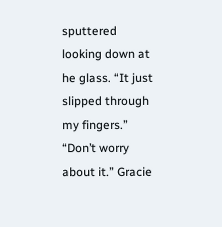sputtered looking down at he glass. “It just slipped through my fingers.”
“Don’t worry about it.” Gracie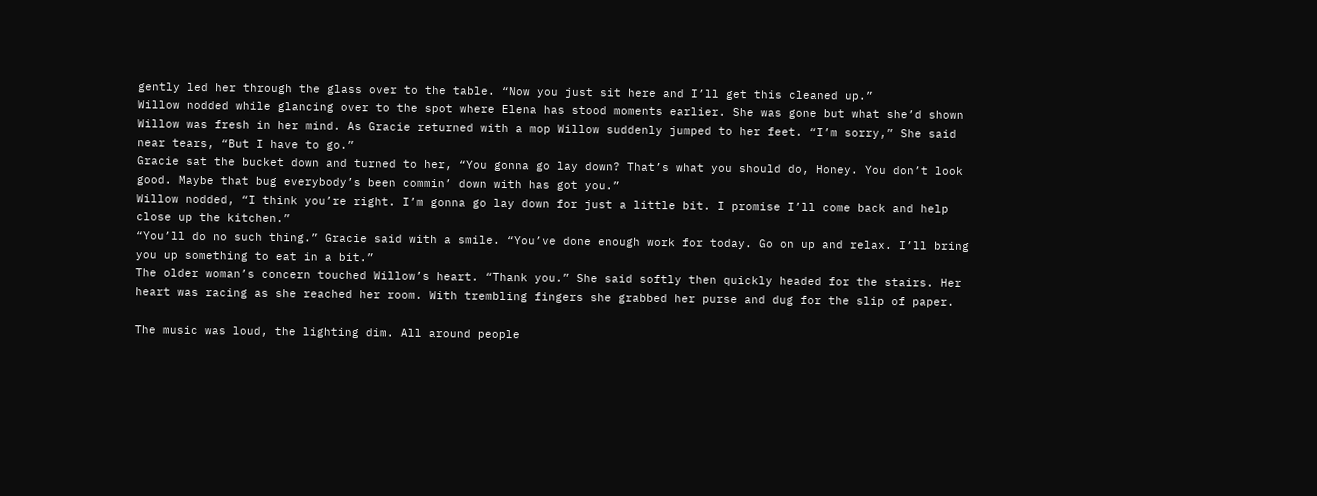gently led her through the glass over to the table. “Now you just sit here and I’ll get this cleaned up.”
Willow nodded while glancing over to the spot where Elena has stood moments earlier. She was gone but what she’d shown Willow was fresh in her mind. As Gracie returned with a mop Willow suddenly jumped to her feet. “I’m sorry,” She said near tears, “But I have to go.”
Gracie sat the bucket down and turned to her, “You gonna go lay down? That’s what you should do, Honey. You don’t look good. Maybe that bug everybody’s been commin’ down with has got you.”
Willow nodded, “I think you’re right. I’m gonna go lay down for just a little bit. I promise I’ll come back and help close up the kitchen.”
“You’ll do no such thing.” Gracie said with a smile. “You’ve done enough work for today. Go on up and relax. I’ll bring you up something to eat in a bit.”
The older woman’s concern touched Willow’s heart. “Thank you.” She said softly then quickly headed for the stairs. Her heart was racing as she reached her room. With trembling fingers she grabbed her purse and dug for the slip of paper.

The music was loud, the lighting dim. All around people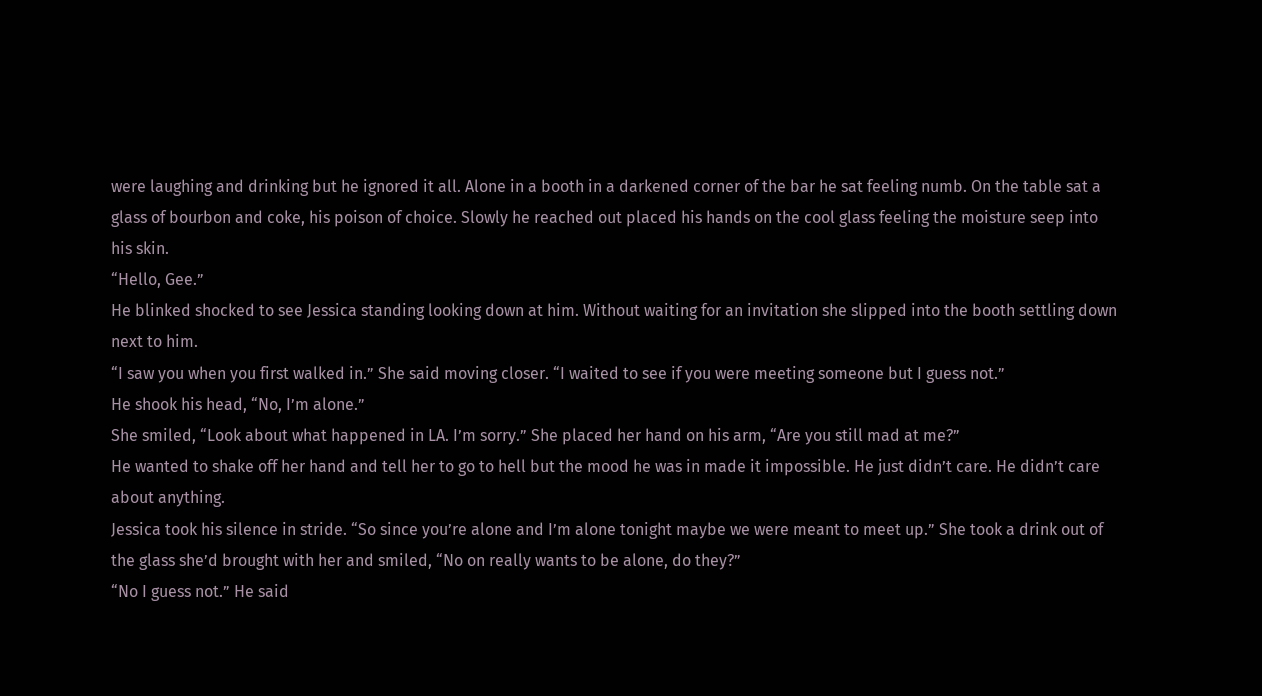were laughing and drinking but he ignored it all. Alone in a booth in a darkened corner of the bar he sat feeling numb. On the table sat a glass of bourbon and coke, his poison of choice. Slowly he reached out placed his hands on the cool glass feeling the moisture seep into his skin.
“Hello, Gee.”
He blinked shocked to see Jessica standing looking down at him. Without waiting for an invitation she slipped into the booth settling down next to him.
“I saw you when you first walked in.” She said moving closer. “I waited to see if you were meeting someone but I guess not.”
He shook his head, “No, I’m alone.”
She smiled, “Look about what happened in LA. I’m sorry.” She placed her hand on his arm, “Are you still mad at me?”
He wanted to shake off her hand and tell her to go to hell but the mood he was in made it impossible. He just didn’t care. He didn’t care about anything.
Jessica took his silence in stride. “So since you’re alone and I’m alone tonight maybe we were meant to meet up.” She took a drink out of the glass she’d brought with her and smiled, “No on really wants to be alone, do they?”
“No I guess not.” He said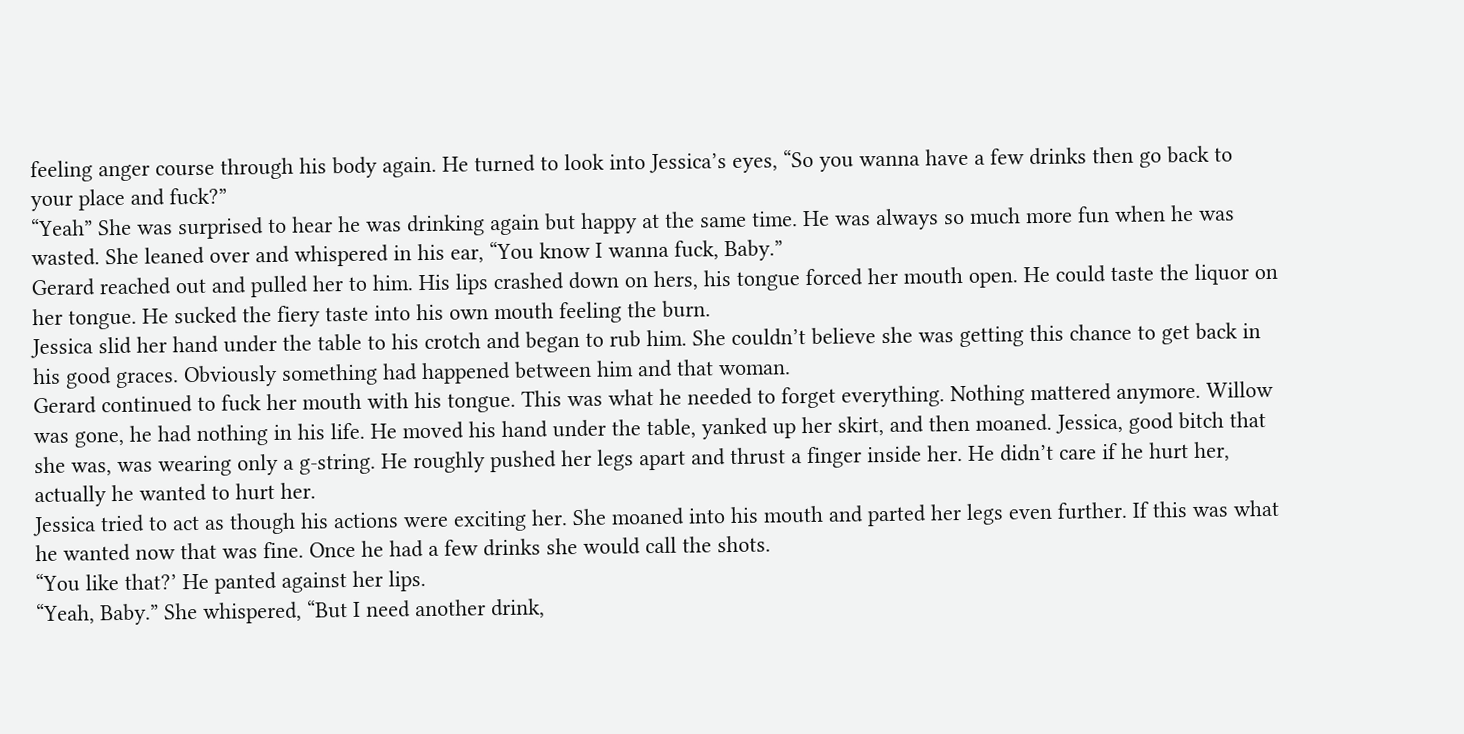feeling anger course through his body again. He turned to look into Jessica’s eyes, “So you wanna have a few drinks then go back to your place and fuck?”
“Yeah” She was surprised to hear he was drinking again but happy at the same time. He was always so much more fun when he was wasted. She leaned over and whispered in his ear, “You know I wanna fuck, Baby.”
Gerard reached out and pulled her to him. His lips crashed down on hers, his tongue forced her mouth open. He could taste the liquor on her tongue. He sucked the fiery taste into his own mouth feeling the burn.
Jessica slid her hand under the table to his crotch and began to rub him. She couldn’t believe she was getting this chance to get back in his good graces. Obviously something had happened between him and that woman.
Gerard continued to fuck her mouth with his tongue. This was what he needed to forget everything. Nothing mattered anymore. Willow was gone, he had nothing in his life. He moved his hand under the table, yanked up her skirt, and then moaned. Jessica, good bitch that she was, was wearing only a g-string. He roughly pushed her legs apart and thrust a finger inside her. He didn’t care if he hurt her, actually he wanted to hurt her.
Jessica tried to act as though his actions were exciting her. She moaned into his mouth and parted her legs even further. If this was what he wanted now that was fine. Once he had a few drinks she would call the shots.
“You like that?’ He panted against her lips.
“Yeah, Baby.” She whispered, “But I need another drink,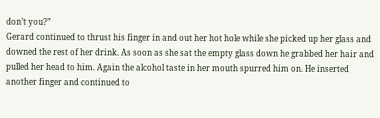don’t you?”
Gerard continued to thrust his finger in and out her hot hole while she picked up her glass and downed the rest of her drink. As soon as she sat the empty glass down he grabbed her hair and pulled her head to him. Again the alcohol taste in her mouth spurred him on. He inserted another finger and continued to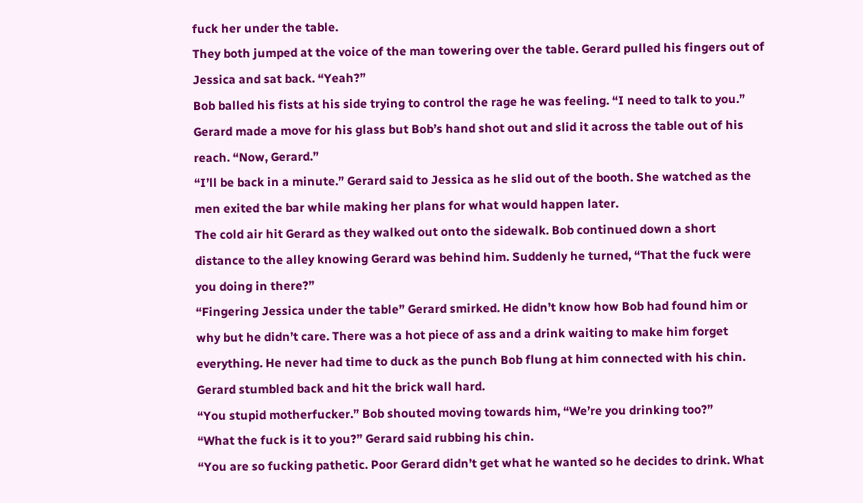fuck her under the table.
They both jumped at the voice of the man towering over the table. Gerard pulled his fingers out of Jessica and sat back. “Yeah?”
Bob balled his fists at his side trying to control the rage he was feeling. “I need to talk to you.”
Gerard made a move for his glass but Bob’s hand shot out and slid it across the table out of his reach. “Now, Gerard.”
“I’ll be back in a minute.” Gerard said to Jessica as he slid out of the booth. She watched as the men exited the bar while making her plans for what would happen later.
The cold air hit Gerard as they walked out onto the sidewalk. Bob continued down a short distance to the alley knowing Gerard was behind him. Suddenly he turned, “That the fuck were you doing in there?”
“Fingering Jessica under the table” Gerard smirked. He didn’t know how Bob had found him or why but he didn’t care. There was a hot piece of ass and a drink waiting to make him forget everything. He never had time to duck as the punch Bob flung at him connected with his chin. Gerard stumbled back and hit the brick wall hard.
“You stupid motherfucker.” Bob shouted moving towards him, “We’re you drinking too?”
“What the fuck is it to you?” Gerard said rubbing his chin.
“You are so fucking pathetic. Poor Gerard didn’t get what he wanted so he decides to drink. What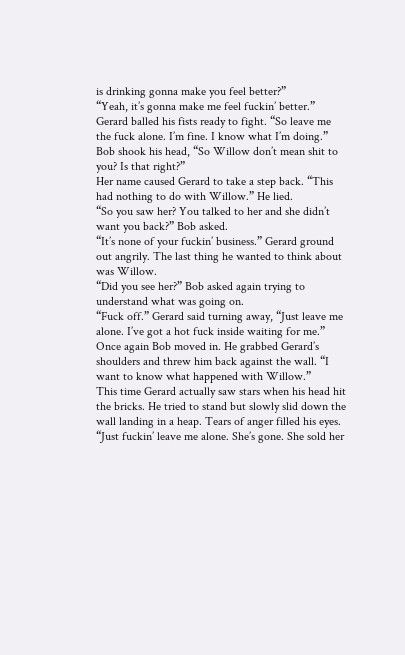is drinking gonna make you feel better?”
“Yeah, it’s gonna make me feel fuckin’ better.” Gerard balled his fists ready to fight. “So leave me the fuck alone. I’m fine. I know what I’m doing.”
Bob shook his head, “So Willow don’t mean shit to you? Is that right?”
Her name caused Gerard to take a step back. “This had nothing to do with Willow.” He lied.
“So you saw her? You talked to her and she didn’t want you back?” Bob asked.
“It’s none of your fuckin’ business.” Gerard ground out angrily. The last thing he wanted to think about was Willow.
“Did you see her?” Bob asked again trying to understand what was going on.
“Fuck off.” Gerard said turning away, “Just leave me alone. I’ve got a hot fuck inside waiting for me.”
Once again Bob moved in. He grabbed Gerard’s shoulders and threw him back against the wall. “I want to know what happened with Willow.”
This time Gerard actually saw stars when his head hit the bricks. He tried to stand but slowly slid down the wall landing in a heap. Tears of anger filled his eyes. “Just fuckin’ leave me alone. She’s gone. She sold her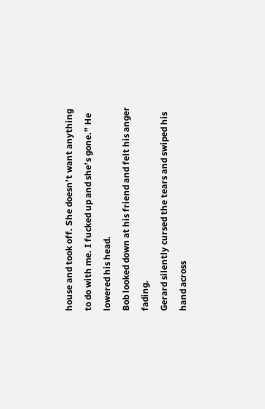house and took off. She doesn’t want anything to do with me. I fucked up and she’s gone.” He lowered his head.
Bob looked down at his friend and felt his anger fading.
Gerard silently cursed the tears and swiped his hand across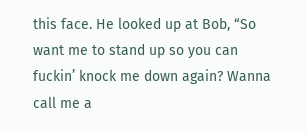this face. He looked up at Bob, “So want me to stand up so you can fuckin’ knock me down again? Wanna call me a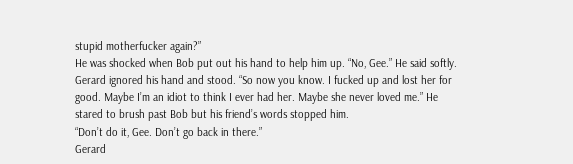stupid motherfucker again?”
He was shocked when Bob put out his hand to help him up. “No, Gee.” He said softly.
Gerard ignored his hand and stood. “So now you know. I fucked up and lost her for good. Maybe I’m an idiot to think I ever had her. Maybe she never loved me.” He stared to brush past Bob but his friend’s words stopped him.
“Don’t do it, Gee. Don’t go back in there.”
Gerard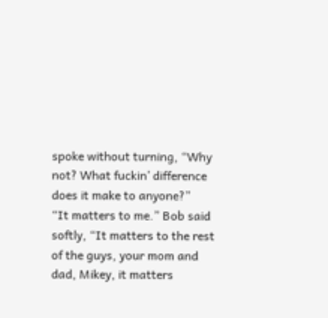spoke without turning, “Why not? What fuckin’ difference does it make to anyone?”
“It matters to me.” Bob said softly, “It matters to the rest of the guys, your mom and dad, Mikey, it matters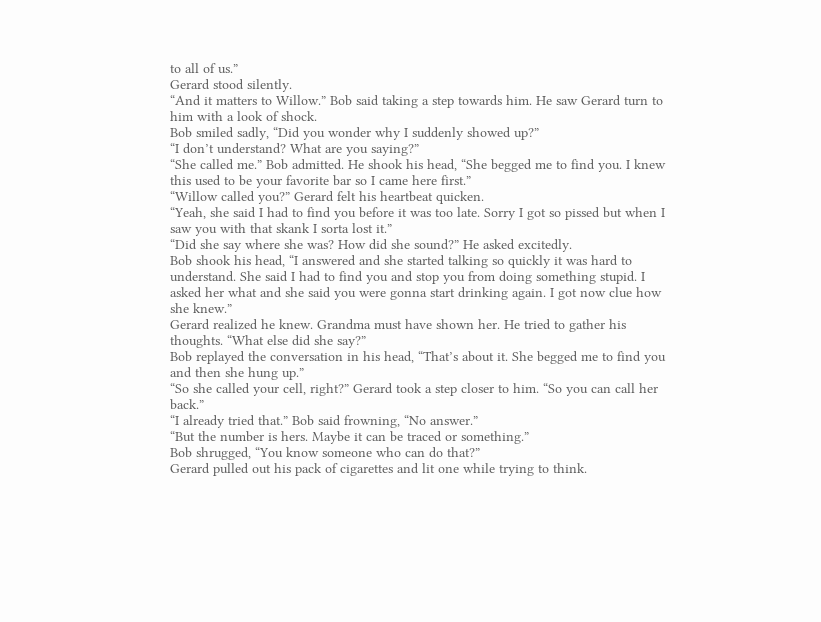to all of us.”
Gerard stood silently.
“And it matters to Willow.” Bob said taking a step towards him. He saw Gerard turn to him with a look of shock.
Bob smiled sadly, “Did you wonder why I suddenly showed up?”
“I don’t understand? What are you saying?”
“She called me.” Bob admitted. He shook his head, “She begged me to find you. I knew this used to be your favorite bar so I came here first.”
“Willow called you?” Gerard felt his heartbeat quicken.
“Yeah, she said I had to find you before it was too late. Sorry I got so pissed but when I saw you with that skank I sorta lost it.”
“Did she say where she was? How did she sound?” He asked excitedly.
Bob shook his head, “I answered and she started talking so quickly it was hard to understand. She said I had to find you and stop you from doing something stupid. I asked her what and she said you were gonna start drinking again. I got now clue how she knew.”
Gerard realized he knew. Grandma must have shown her. He tried to gather his thoughts. “What else did she say?”
Bob replayed the conversation in his head, “That’s about it. She begged me to find you and then she hung up.”
“So she called your cell, right?” Gerard took a step closer to him. “So you can call her back.”
“I already tried that.” Bob said frowning, “No answer.”
“But the number is hers. Maybe it can be traced or something.”
Bob shrugged, “You know someone who can do that?”
Gerard pulled out his pack of cigarettes and lit one while trying to think.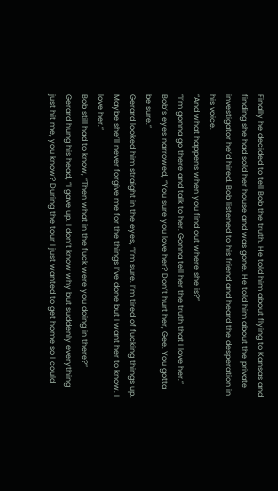Finally he decided to tell Bob the truth. He told him about flying to Kansas and finding she had sold her house and was gone. He told him about the private investigator he’d hired. Bob listened to his friend and heard the desperation in his voice.
“And what happens when you find out where she is?”
“I’m gonna go there and talk to her. Gonna tell her the truth that I love her.”
Bob’s eyes narrowed, “You sure you love her? Don’t hurt her, Gee. You gotta be sure.”
Gerard looked him straight in the eyes, “I’m sure. I’m tired of fucking things up. Maybe she’ll never forgive me for the things I’ve done but I want her to know. I love her.”
Bob still had to know, “Then what in the fuck were you doing in there?”
Gerard hung his head, “I gave up. I don’t know why but suddenly everything just hit me, you know? During the tour I just wanted to get home so I could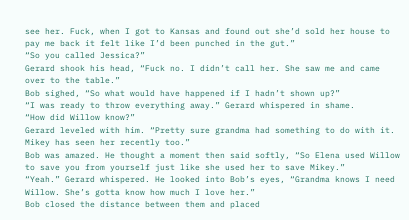see her. Fuck, when I got to Kansas and found out she’d sold her house to pay me back it felt like I’d been punched in the gut.”
“So you called Jessica?”
Gerard shook his head, “Fuck no. I didn’t call her. She saw me and came over to the table.”
Bob sighed, “So what would have happened if I hadn’t shown up?”
“I was ready to throw everything away.” Gerard whispered in shame.
“How did Willow know?”
Gerard leveled with him. “Pretty sure grandma had something to do with it. Mikey has seen her recently too.”
Bob was amazed. He thought a moment then said softly, “So Elena used Willow to save you from yourself just like she used her to save Mikey.”
“Yeah.” Gerard whispered. He looked into Bob’s eyes, “Grandma knows I need Willow. She’s gotta know how much I love her.”
Bob closed the distance between them and placed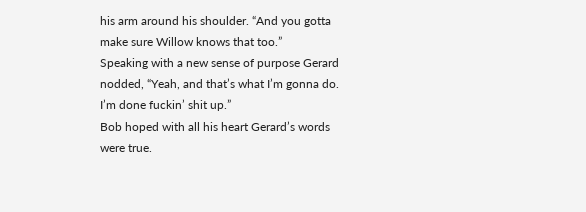his arm around his shoulder. “And you gotta make sure Willow knows that too.”
Speaking with a new sense of purpose Gerard nodded, “Yeah, and that’s what I’m gonna do. I’m done fuckin’ shit up.”
Bob hoped with all his heart Gerard’s words were true.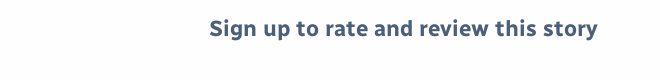Sign up to rate and review this story